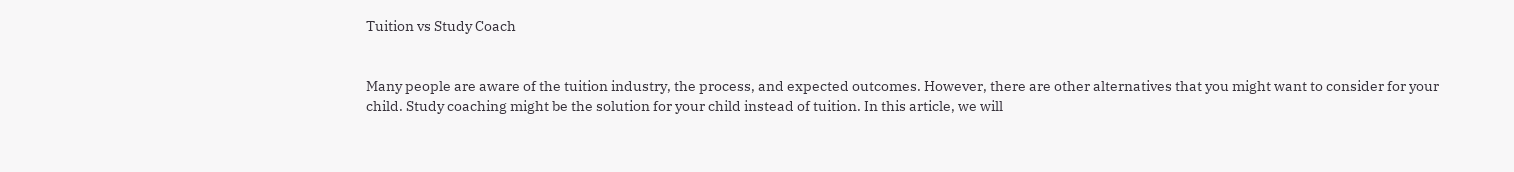Tuition vs Study Coach


Many people are aware of the tuition industry, the process, and expected outcomes. However, there are other alternatives that you might want to consider for your child. Study coaching might be the solution for your child instead of tuition. In this article, we will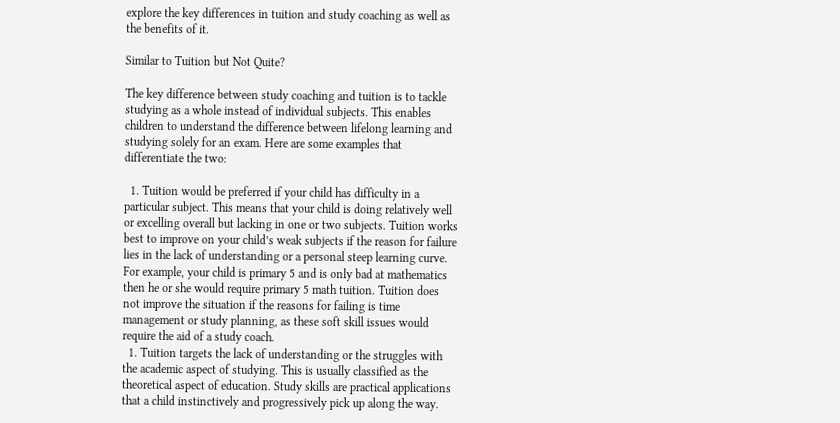explore the key differences in tuition and study coaching as well as the benefits of it.

Similar to Tuition but Not Quite?

The key difference between study coaching and tuition is to tackle studying as a whole instead of individual subjects. This enables children to understand the difference between lifelong learning and studying solely for an exam. Here are some examples that differentiate the two:

  1. Tuition would be preferred if your child has difficulty in a particular subject. This means that your child is doing relatively well or excelling overall but lacking in one or two subjects. Tuition works best to improve on your child’s weak subjects if the reason for failure lies in the lack of understanding or a personal steep learning curve. For example, your child is primary 5 and is only bad at mathematics then he or she would require primary 5 math tuition. Tuition does not improve the situation if the reasons for failing is time management or study planning, as these soft skill issues would require the aid of a study coach.
  1. Tuition targets the lack of understanding or the struggles with the academic aspect of studying. This is usually classified as the theoretical aspect of education. Study skills are practical applications that a child instinctively and progressively pick up along the way.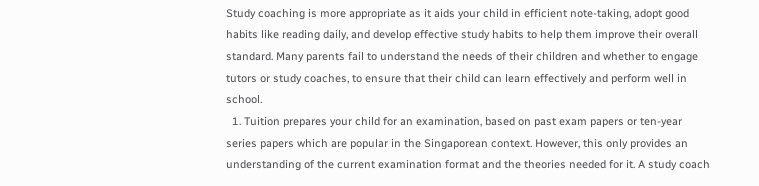Study coaching is more appropriate as it aids your child in efficient note-taking, adopt good habits like reading daily, and develop effective study habits to help them improve their overall standard. Many parents fail to understand the needs of their children and whether to engage tutors or study coaches, to ensure that their child can learn effectively and perform well in school.
  1. Tuition prepares your child for an examination, based on past exam papers or ten-year series papers which are popular in the Singaporean context. However, this only provides an understanding of the current examination format and the theories needed for it. A study coach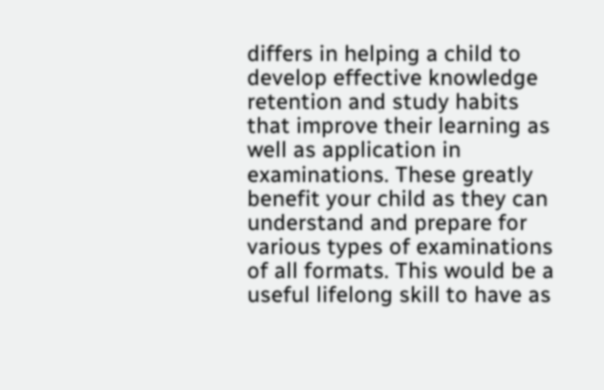differs in helping a child to develop effective knowledge retention and study habits that improve their learning as well as application in examinations. These greatly benefit your child as they can understand and prepare for various types of examinations of all formats. This would be a useful lifelong skill to have as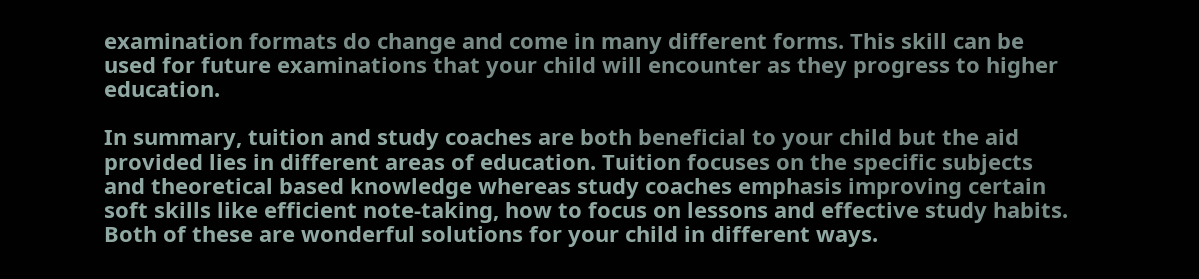examination formats do change and come in many different forms. This skill can be used for future examinations that your child will encounter as they progress to higher education.

In summary, tuition and study coaches are both beneficial to your child but the aid provided lies in different areas of education. Tuition focuses on the specific subjects and theoretical based knowledge whereas study coaches emphasis improving certain soft skills like efficient note-taking, how to focus on lessons and effective study habits. Both of these are wonderful solutions for your child in different ways.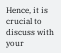Hence, it is crucial to discuss with your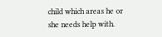child which areas he or she needs help with.